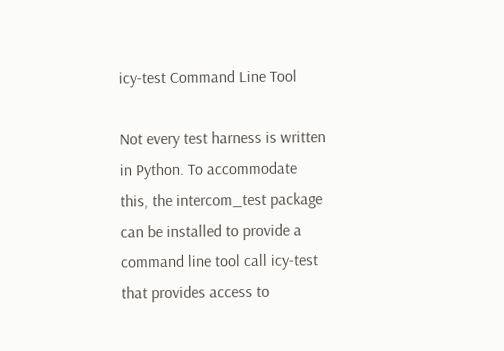icy-test Command Line Tool

Not every test harness is written in Python. To accommodate this, the intercom_test package can be installed to provide a command line tool call icy-test that provides access to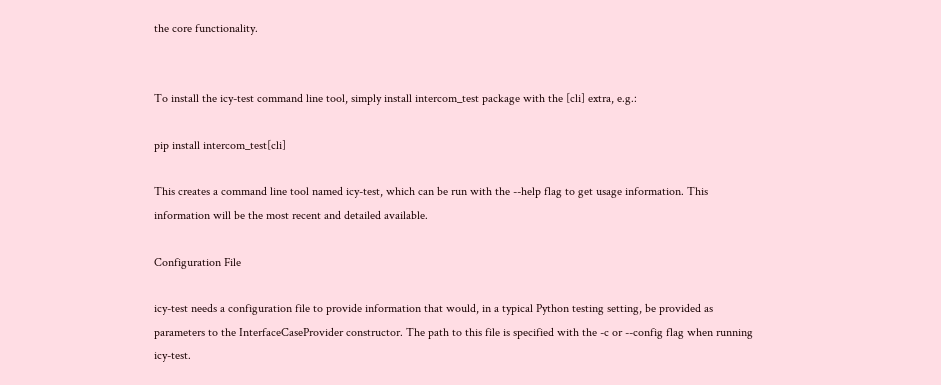the core functionality.


To install the icy-test command line tool, simply install intercom_test package with the [cli] extra, e.g.:

pip install intercom_test[cli]

This creates a command line tool named icy-test, which can be run with the --help flag to get usage information. This information will be the most recent and detailed available.

Configuration File

icy-test needs a configuration file to provide information that would, in a typical Python testing setting, be provided as parameters to the InterfaceCaseProvider constructor. The path to this file is specified with the -c or --config flag when running icy-test.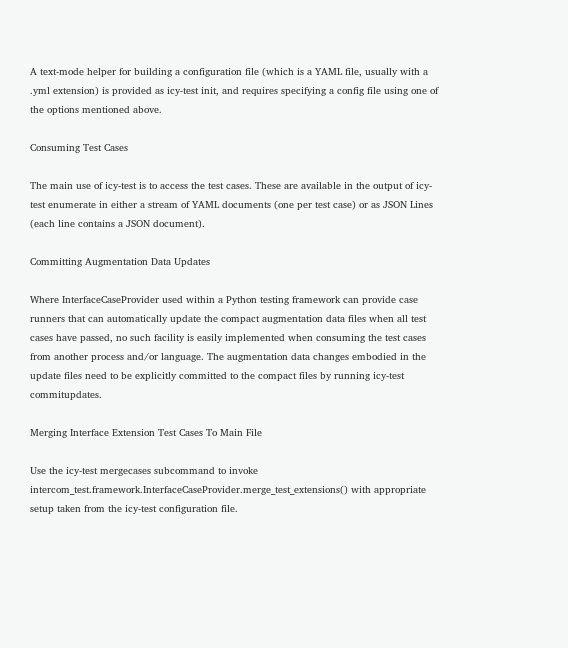A text-mode helper for building a configuration file (which is a YAML file, usually with a .yml extension) is provided as icy-test init, and requires specifying a config file using one of the options mentioned above.

Consuming Test Cases

The main use of icy-test is to access the test cases. These are available in the output of icy-test enumerate in either a stream of YAML documents (one per test case) or as JSON Lines (each line contains a JSON document).

Committing Augmentation Data Updates

Where InterfaceCaseProvider used within a Python testing framework can provide case runners that can automatically update the compact augmentation data files when all test cases have passed, no such facility is easily implemented when consuming the test cases from another process and/or language. The augmentation data changes embodied in the update files need to be explicitly committed to the compact files by running icy-test commitupdates.

Merging Interface Extension Test Cases To Main File

Use the icy-test mergecases subcommand to invoke intercom_test.framework.InterfaceCaseProvider.merge_test_extensions() with appropriate setup taken from the icy-test configuration file.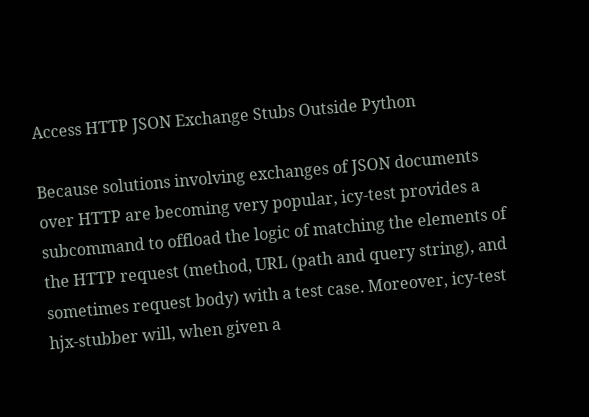Access HTTP JSON Exchange Stubs Outside Python

Because solutions involving exchanges of JSON documents over HTTP are becoming very popular, icy-test provides a subcommand to offload the logic of matching the elements of the HTTP request (method, URL (path and query string), and sometimes request body) with a test case. Moreover, icy-test hjx-stubber will, when given a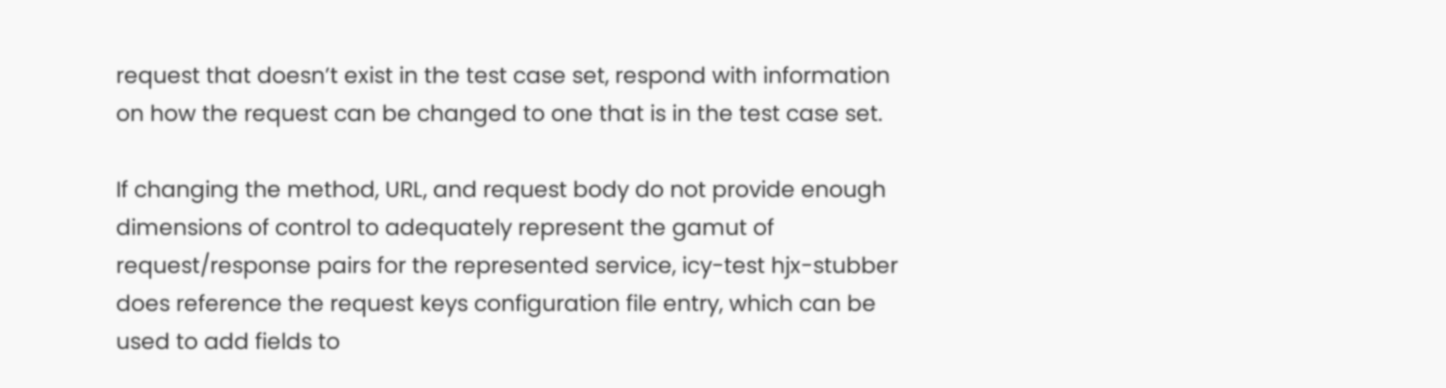request that doesn’t exist in the test case set, respond with information on how the request can be changed to one that is in the test case set.

If changing the method, URL, and request body do not provide enough dimensions of control to adequately represent the gamut of request/response pairs for the represented service, icy-test hjx-stubber does reference the request keys configuration file entry, which can be used to add fields to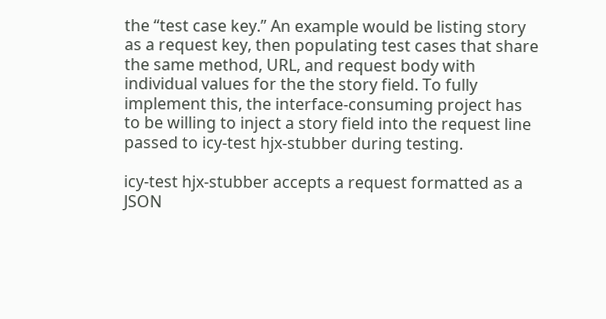the “test case key.” An example would be listing story as a request key, then populating test cases that share the same method, URL, and request body with individual values for the the story field. To fully implement this, the interface-consuming project has to be willing to inject a story field into the request line passed to icy-test hjx-stubber during testing.

icy-test hjx-stubber accepts a request formatted as a JSON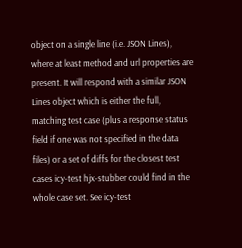object on a single line (i.e. JSON Lines), where at least method and url properties are present. It will respond with a similar JSON Lines object which is either the full, matching test case (plus a response status field if one was not specified in the data files) or a set of diffs for the closest test cases icy-test hjx-stubber could find in the whole case set. See icy-test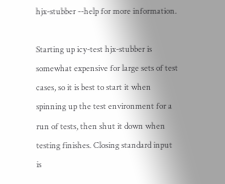hjx-stubber --help for more information.

Starting up icy-test hjx-stubber is somewhat expensive for large sets of test cases, so it is best to start it when spinning up the test environment for a run of tests, then shut it down when testing finishes. Closing standard input is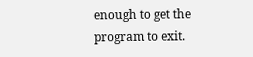enough to get the program to exit.